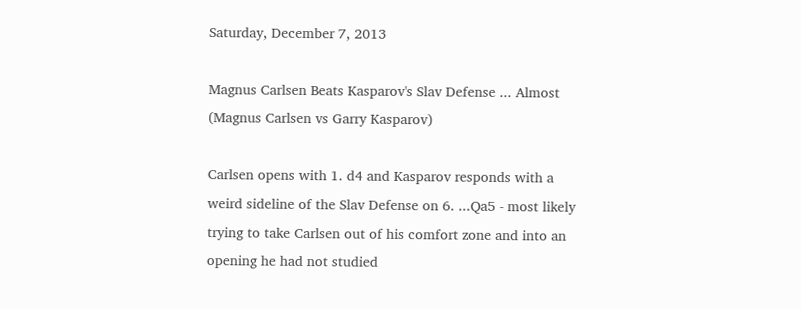Saturday, December 7, 2013

Magnus Carlsen Beats Kasparov's Slav Defense ... Almost (Magnus Carlsen vs Garry Kasparov)

Carlsen opens with 1. d4 and Kasparov responds with a weird sideline of the Slav Defense on 6. ...Qa5 - most likely trying to take Carlsen out of his comfort zone and into an opening he had not studied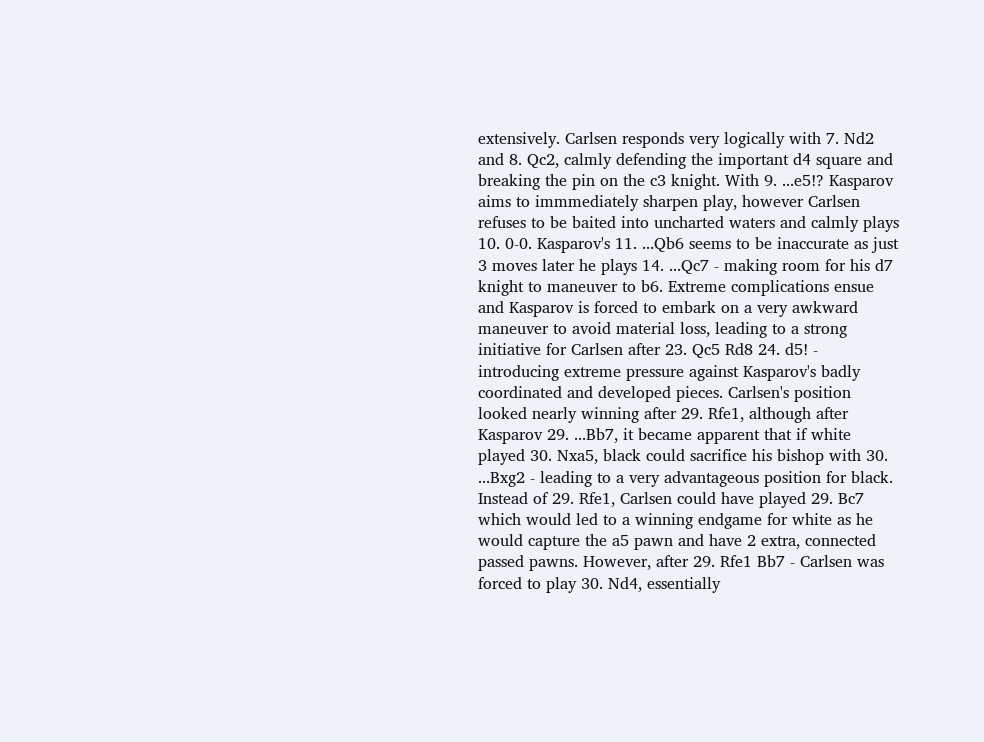extensively. Carlsen responds very logically with 7. Nd2 and 8. Qc2, calmly defending the important d4 square and breaking the pin on the c3 knight. With 9. ...e5!? Kasparov aims to immmediately sharpen play, however Carlsen refuses to be baited into uncharted waters and calmly plays 10. 0-0. Kasparov's 11. ...Qb6 seems to be inaccurate as just 3 moves later he plays 14. ...Qc7 - making room for his d7 knight to maneuver to b6. Extreme complications ensue and Kasparov is forced to embark on a very awkward maneuver to avoid material loss, leading to a strong initiative for Carlsen after 23. Qc5 Rd8 24. d5! - introducing extreme pressure against Kasparov's badly coordinated and developed pieces. Carlsen's position looked nearly winning after 29. Rfe1, although after Kasparov 29. ...Bb7, it became apparent that if white played 30. Nxa5, black could sacrifice his bishop with 30. ...Bxg2 - leading to a very advantageous position for black. Instead of 29. Rfe1, Carlsen could have played 29. Bc7 which would led to a winning endgame for white as he would capture the a5 pawn and have 2 extra, connected passed pawns. However, after 29. Rfe1 Bb7 - Carlsen was forced to play 30. Nd4, essentially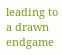leading to a drawn endgame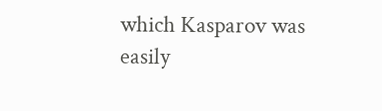which Kasparov was easily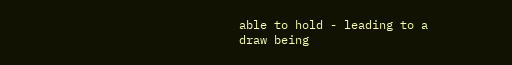able to hold - leading to a draw being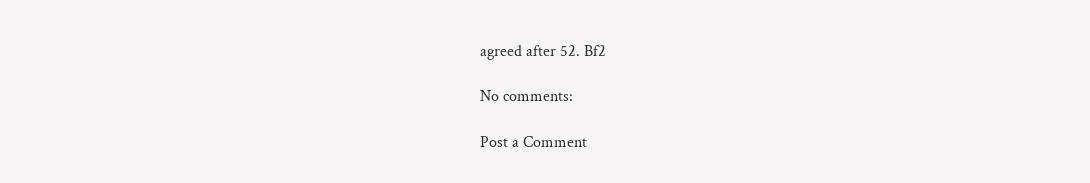agreed after 52. Bf2

No comments:

Post a Comment